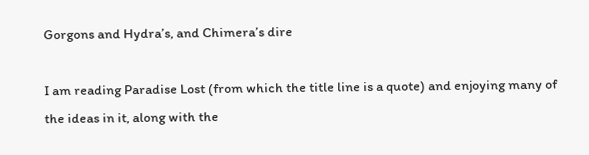Gorgons and Hydra’s, and Chimera’s dire

I am reading Paradise Lost (from which the title line is a quote) and enjoying many of the ideas in it, along with the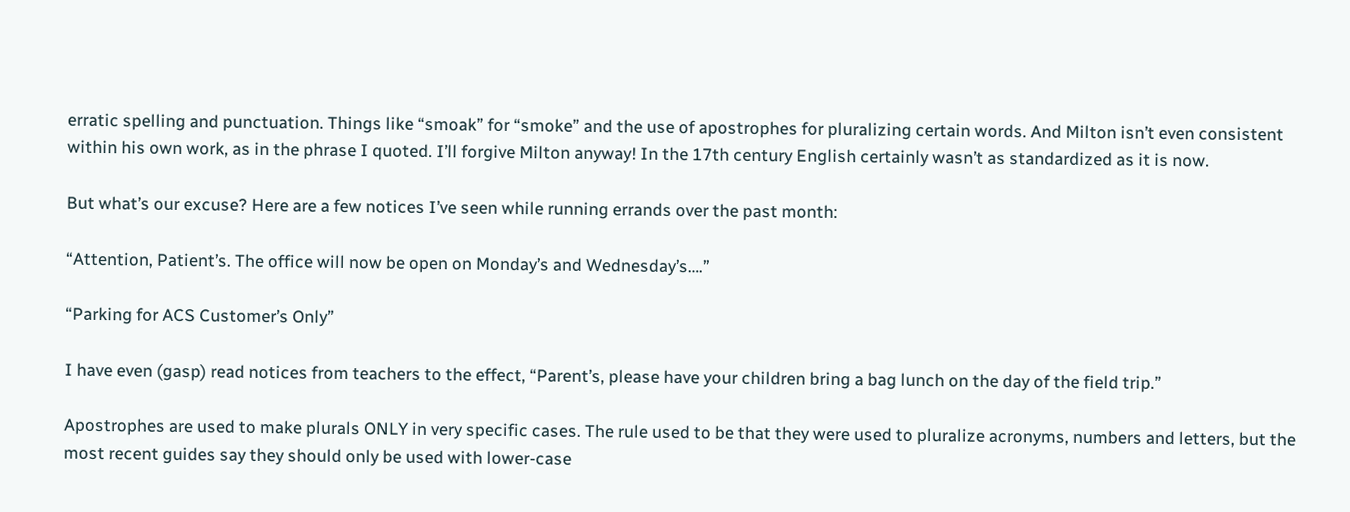erratic spelling and punctuation. Things like “smoak” for “smoke” and the use of apostrophes for pluralizing certain words. And Milton isn’t even consistent within his own work, as in the phrase I quoted. I’ll forgive Milton anyway! In the 17th century English certainly wasn’t as standardized as it is now.

But what’s our excuse? Here are a few notices I’ve seen while running errands over the past month:

“Attention, Patient’s. The office will now be open on Monday’s and Wednesday’s….”

“Parking for ACS Customer’s Only”

I have even (gasp) read notices from teachers to the effect, “Parent’s, please have your children bring a bag lunch on the day of the field trip.”

Apostrophes are used to make plurals ONLY in very specific cases. The rule used to be that they were used to pluralize acronyms, numbers and letters, but the most recent guides say they should only be used with lower-case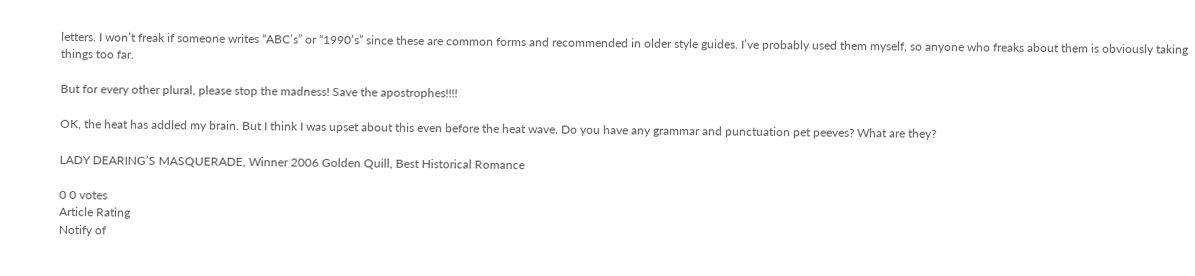letters. I won’t freak if someone writes “ABC’s” or “1990’s” since these are common forms and recommended in older style guides. I’ve probably used them myself, so anyone who freaks about them is obviously taking things too far.

But for every other plural, please stop the madness! Save the apostrophes!!!!

OK, the heat has addled my brain. But I think I was upset about this even before the heat wave. Do you have any grammar and punctuation pet peeves? What are they?

LADY DEARING’S MASQUERADE, Winner 2006 Golden Quill, Best Historical Romance

0 0 votes
Article Rating
Notify of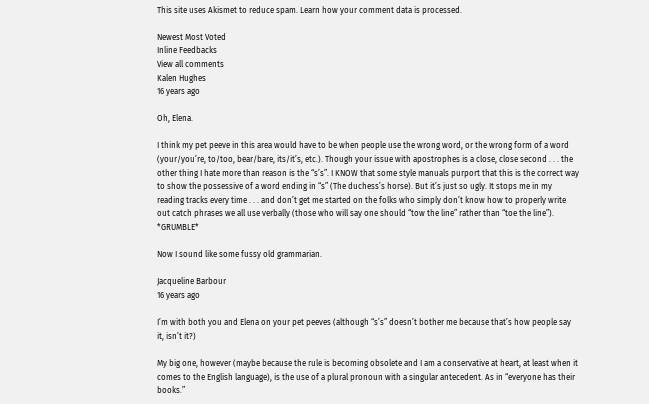This site uses Akismet to reduce spam. Learn how your comment data is processed.

Newest Most Voted
Inline Feedbacks
View all comments
Kalen Hughes
16 years ago

Oh, Elena.

I think my pet peeve in this area would have to be when people use the wrong word, or the wrong form of a word (your/you’re, to/too, bear/bare, its/it’s, etc.). Though your issue with apostrophes is a close, close second . . . the other thing I hate more than reason is the “s’s”. I KNOW that some style manuals purport that this is the correct way to show the possessive of a word ending in “s” (The duchess’s horse). But it’s just so ugly. It stops me in my reading tracks every time . . . and don’t get me started on the folks who simply don’t know how to properly write out catch phrases we all use verbally (those who will say one should “tow the line” rather than “toe the line”). *GRUMBLE*

Now I sound like some fussy old grammarian.

Jacqueline Barbour
16 years ago

I’m with both you and Elena on your pet peeves (although “s’s” doesn’t bother me because that’s how people say it, isn’t it?)

My big one, however (maybe because the rule is becoming obsolete and I am a conservative at heart, at least when it comes to the English language), is the use of a plural pronoun with a singular antecedent. As in “everyone has their books.”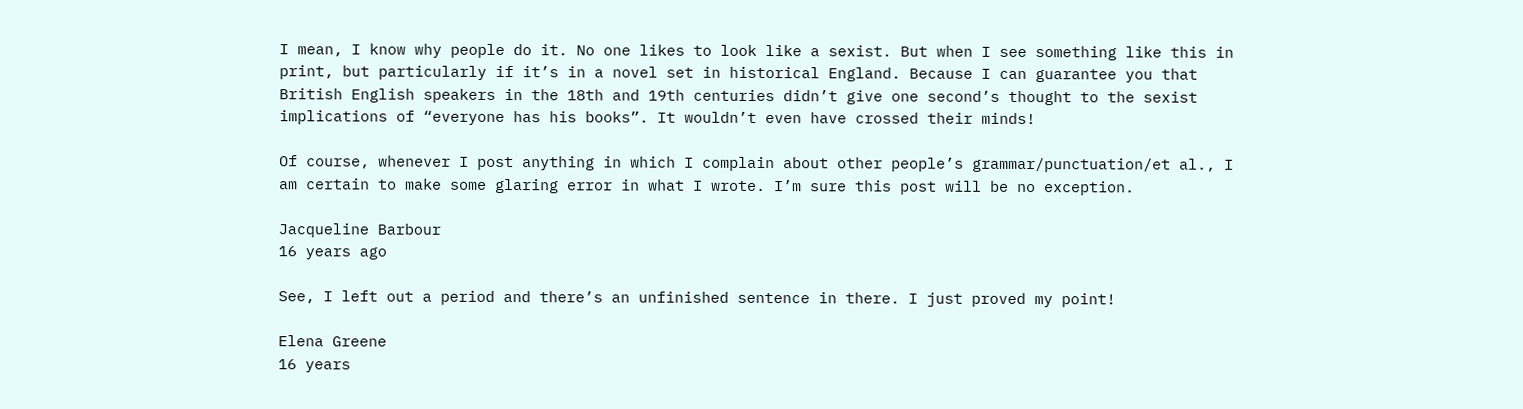I mean, I know why people do it. No one likes to look like a sexist. But when I see something like this in print, but particularly if it’s in a novel set in historical England. Because I can guarantee you that British English speakers in the 18th and 19th centuries didn’t give one second’s thought to the sexist implications of “everyone has his books”. It wouldn’t even have crossed their minds!

Of course, whenever I post anything in which I complain about other people’s grammar/punctuation/et al., I am certain to make some glaring error in what I wrote. I’m sure this post will be no exception.

Jacqueline Barbour
16 years ago

See, I left out a period and there’s an unfinished sentence in there. I just proved my point!

Elena Greene
16 years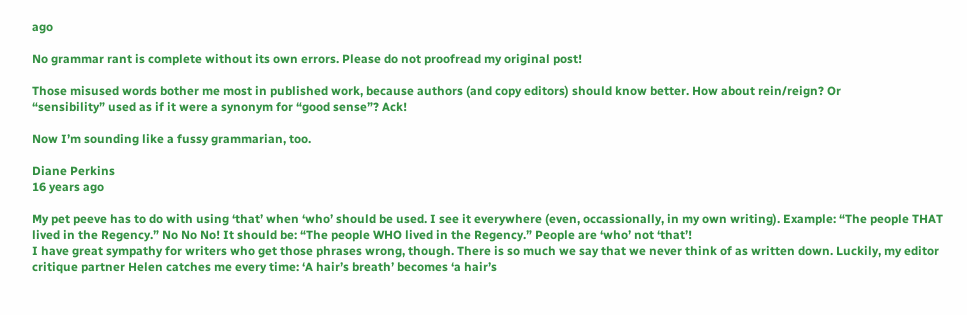ago

No grammar rant is complete without its own errors. Please do not proofread my original post!

Those misused words bother me most in published work, because authors (and copy editors) should know better. How about rein/reign? Or
“sensibility” used as if it were a synonym for “good sense”? Ack!

Now I’m sounding like a fussy grammarian, too.

Diane Perkins
16 years ago

My pet peeve has to do with using ‘that’ when ‘who’ should be used. I see it everywhere (even, occassionally, in my own writing). Example: “The people THAT lived in the Regency.” No No No! It should be: “The people WHO lived in the Regency.” People are ‘who’ not ‘that’!
I have great sympathy for writers who get those phrases wrong, though. There is so much we say that we never think of as written down. Luckily, my editor critique partner Helen catches me every time: ‘A hair’s breath’ becomes ‘a hair’s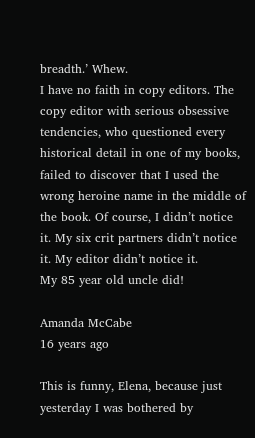breadth.’ Whew.
I have no faith in copy editors. The copy editor with serious obsessive tendencies, who questioned every historical detail in one of my books, failed to discover that I used the wrong heroine name in the middle of the book. Of course, I didn’t notice it. My six crit partners didn’t notice it. My editor didn’t notice it.
My 85 year old uncle did!

Amanda McCabe
16 years ago

This is funny, Elena, because just yesterday I was bothered by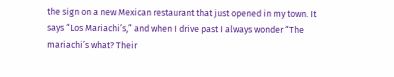the sign on a new Mexican restaurant that just opened in my town. It says “Los Mariachi’s,” and when I drive past I always wonder “The mariachi’s what? Their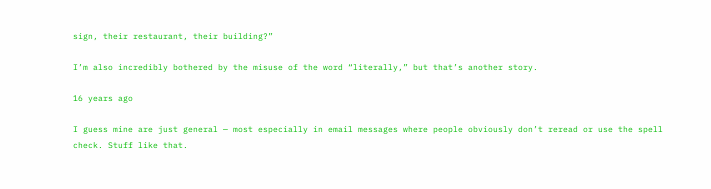sign, their restaurant, their building?”

I’m also incredibly bothered by the misuse of the word “literally,” but that’s another story.

16 years ago

I guess mine are just general — most especially in email messages where people obviously don’t reread or use the spell check. Stuff like that.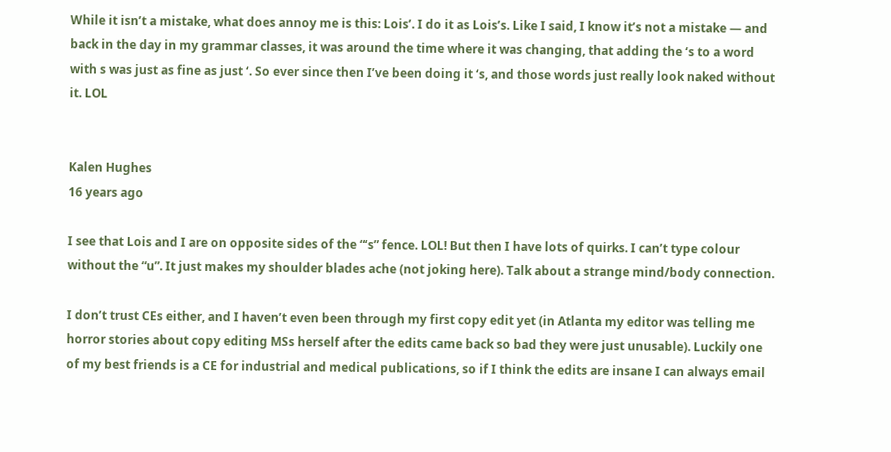While it isn’t a mistake, what does annoy me is this: Lois’. I do it as Lois’s. Like I said, I know it’s not a mistake — and back in the day in my grammar classes, it was around the time where it was changing, that adding the ‘s to a word with s was just as fine as just ‘. So ever since then I’ve been doing it ‘s, and those words just really look naked without it. LOL


Kalen Hughes
16 years ago

I see that Lois and I are on opposite sides of the “‘s” fence. LOL! But then I have lots of quirks. I can’t type colour without the “u”. It just makes my shoulder blades ache (not joking here). Talk about a strange mind/body connection.

I don’t trust CEs either, and I haven’t even been through my first copy edit yet (in Atlanta my editor was telling me horror stories about copy editing MSs herself after the edits came back so bad they were just unusable). Luckily one of my best friends is a CE for industrial and medical publications, so if I think the edits are insane I can always email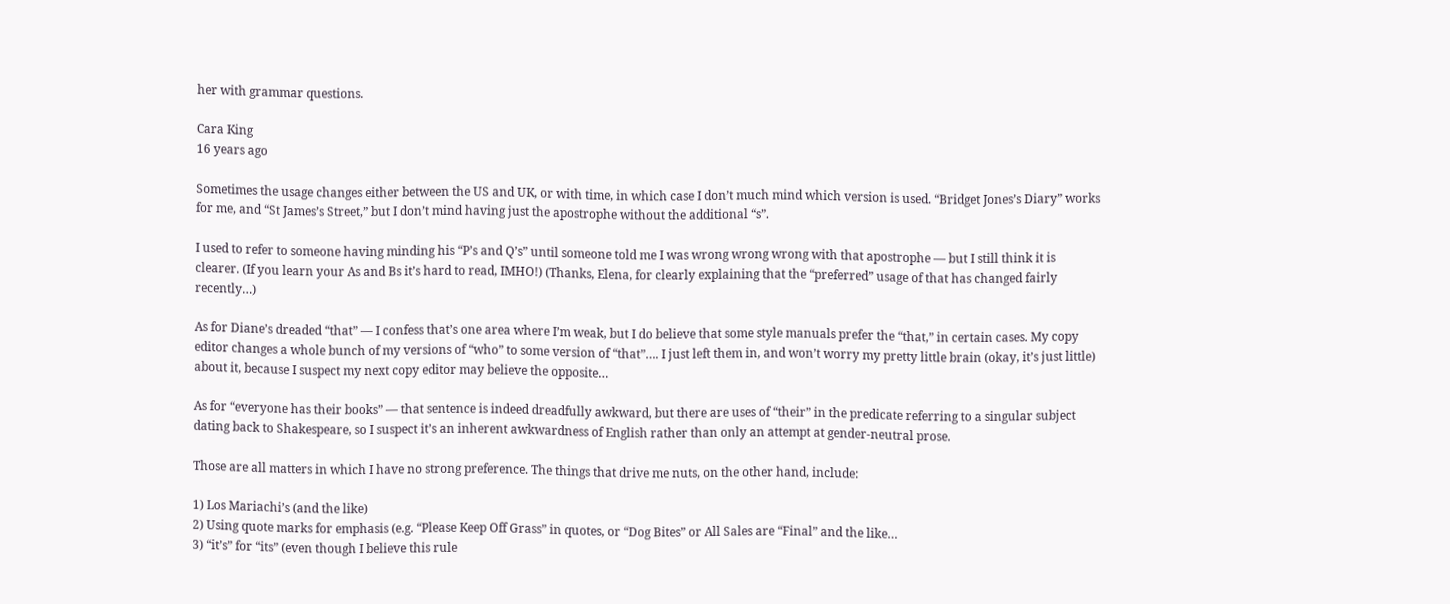her with grammar questions.

Cara King
16 years ago

Sometimes the usage changes either between the US and UK, or with time, in which case I don’t much mind which version is used. “Bridget Jones’s Diary” works for me, and “St James’s Street,” but I don’t mind having just the apostrophe without the additional “s”.

I used to refer to someone having minding his “P’s and Q’s” until someone told me I was wrong wrong wrong with that apostrophe — but I still think it is clearer. (If you learn your As and Bs it’s hard to read, IMHO!) (Thanks, Elena, for clearly explaining that the “preferred” usage of that has changed fairly recently…)

As for Diane’s dreaded “that” — I confess that’s one area where I’m weak, but I do believe that some style manuals prefer the “that,” in certain cases. My copy editor changes a whole bunch of my versions of “who” to some version of “that”…. I just left them in, and won’t worry my pretty little brain (okay, it’s just little) about it, because I suspect my next copy editor may believe the opposite…

As for “everyone has their books” — that sentence is indeed dreadfully awkward, but there are uses of “their” in the predicate referring to a singular subject dating back to Shakespeare, so I suspect it’s an inherent awkwardness of English rather than only an attempt at gender-neutral prose.

Those are all matters in which I have no strong preference. The things that drive me nuts, on the other hand, include:

1) Los Mariachi’s (and the like)
2) Using quote marks for emphasis (e.g. “Please Keep Off Grass” in quotes, or “Dog Bites” or All Sales are “Final” and the like…
3) “it’s” for “its” (even though I believe this rule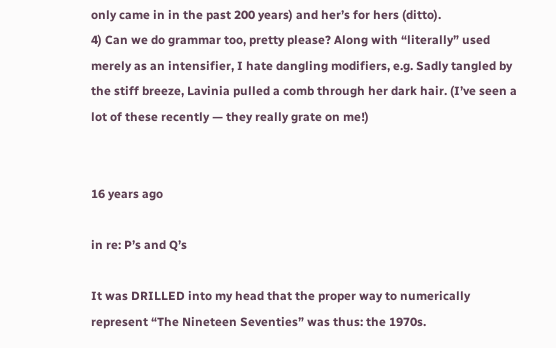only came in in the past 200 years) and her’s for hers (ditto).
4) Can we do grammar too, pretty please? Along with “literally” used merely as an intensifier, I hate dangling modifiers, e.g. Sadly tangled by the stiff breeze, Lavinia pulled a comb through her dark hair. (I’ve seen a lot of these recently — they really grate on me!)


16 years ago

in re: P’s and Q’s

It was DRILLED into my head that the proper way to numerically represent “The Nineteen Seventies” was thus: the 1970s.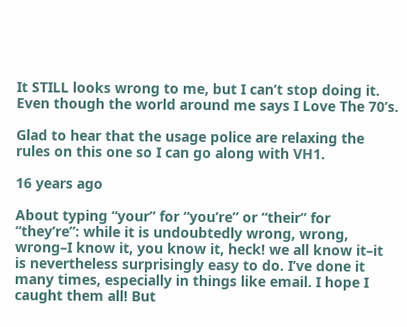It STILL looks wrong to me, but I can’t stop doing it. Even though the world around me says I Love The 70’s.

Glad to hear that the usage police are relaxing the rules on this one so I can go along with VH1.

16 years ago

About typing “your” for “you’re” or “their” for “they’re”: while it is undoubtedly wrong, wrong, wrong–I know it, you know it, heck! we all know it–it is nevertheless surprisingly easy to do. I’ve done it many times, especially in things like email. I hope I caught them all! But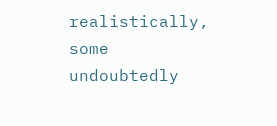realistically, some undoubtedly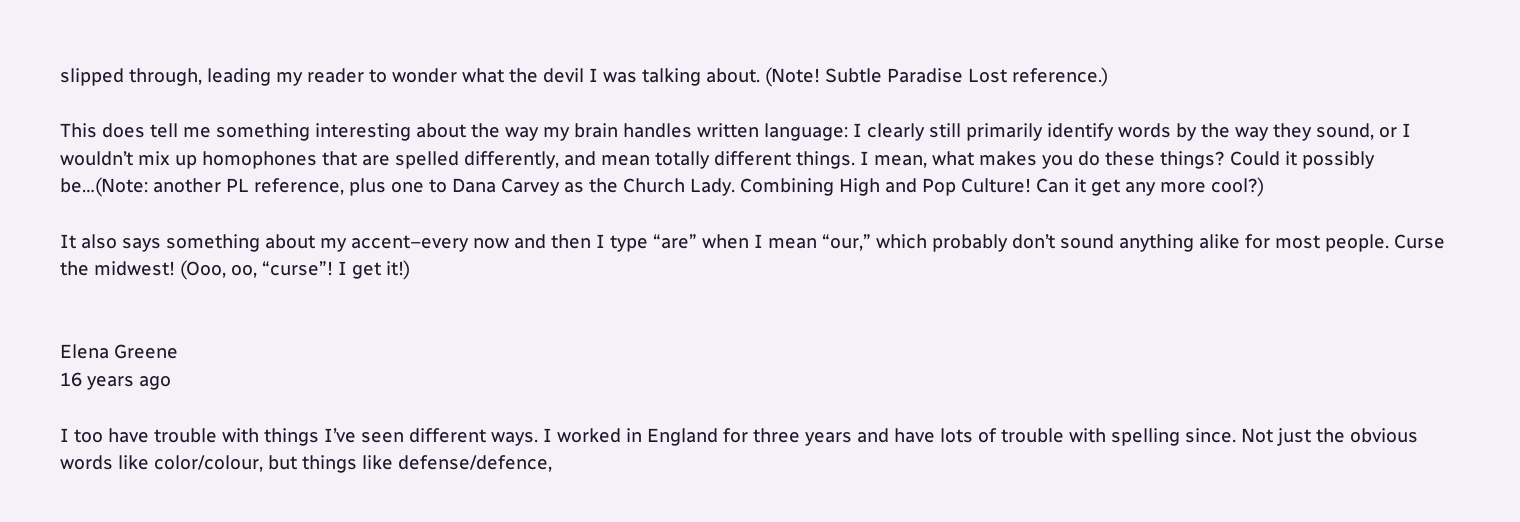slipped through, leading my reader to wonder what the devil I was talking about. (Note! Subtle Paradise Lost reference.)

This does tell me something interesting about the way my brain handles written language: I clearly still primarily identify words by the way they sound, or I wouldn’t mix up homophones that are spelled differently, and mean totally different things. I mean, what makes you do these things? Could it possibly be…(Note: another PL reference, plus one to Dana Carvey as the Church Lady. Combining High and Pop Culture! Can it get any more cool?)

It also says something about my accent–every now and then I type “are” when I mean “our,” which probably don’t sound anything alike for most people. Curse the midwest! (Ooo, oo, “curse”! I get it!)


Elena Greene
16 years ago

I too have trouble with things I’ve seen different ways. I worked in England for three years and have lots of trouble with spelling since. Not just the obvious words like color/colour, but things like defense/defence,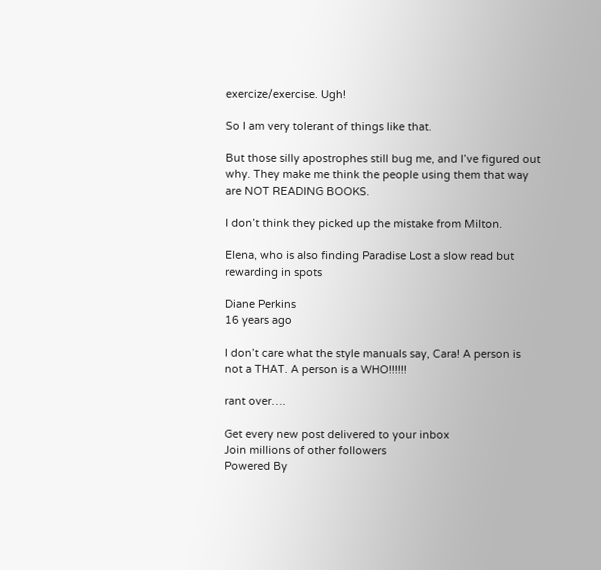exercize/exercise. Ugh!

So I am very tolerant of things like that.

But those silly apostrophes still bug me, and I’ve figured out why. They make me think the people using them that way are NOT READING BOOKS.

I don’t think they picked up the mistake from Milton.

Elena, who is also finding Paradise Lost a slow read but rewarding in spots

Diane Perkins
16 years ago

I don’t care what the style manuals say, Cara! A person is not a THAT. A person is a WHO!!!!!!

rant over….

Get every new post delivered to your inbox
Join millions of other followers
Powered By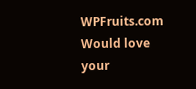WPFruits.com
Would love your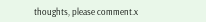thoughts, please comment.x